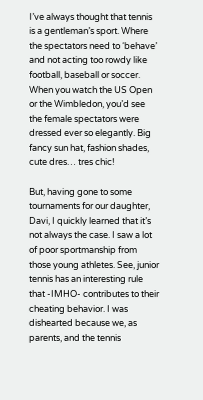I’ve always thought that tennis is a gentleman’s sport. Where the spectators need to ‘behave’ and not acting too rowdy like football, baseball or soccer. When you watch the US Open or the Wimbledon, you’d see the female spectators were dressed ever so elegantly. Big fancy sun hat, fashion shades, cute dres… tres chic!

But, having gone to some tournaments for our daughter, Davi, I quickly learned that it’s not always the case. I saw a lot of poor sportmanship from those young athletes. See, junior tennis has an interesting rule that -IMHO- contributes to their cheating behavior. I was dishearted because we, as parents, and the tennis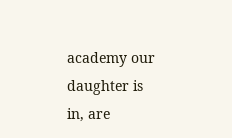academy our daughter is in, are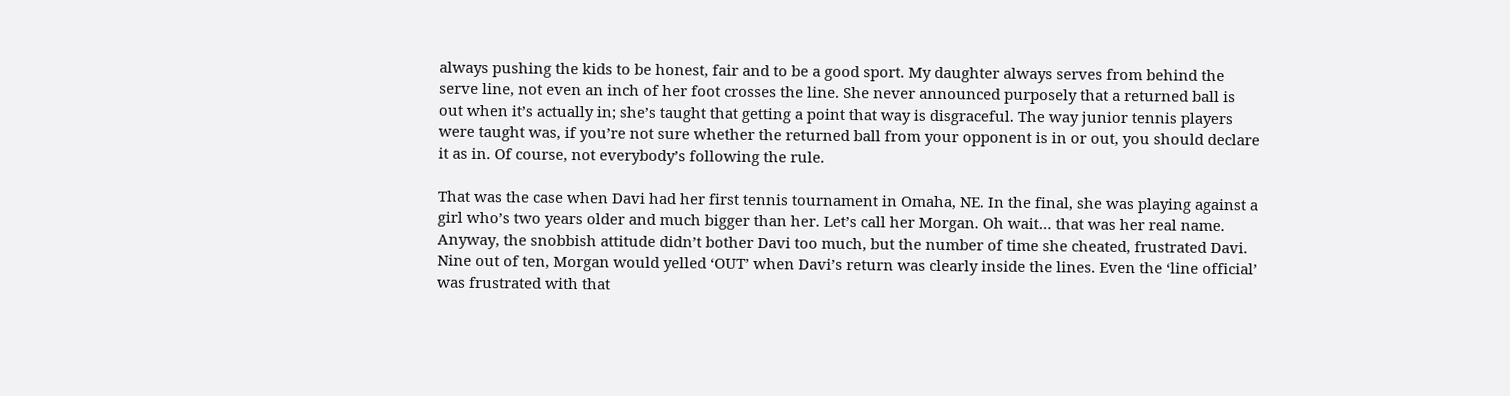always pushing the kids to be honest, fair and to be a good sport. My daughter always serves from behind the serve line, not even an inch of her foot crosses the line. She never announced purposely that a returned ball is out when it’s actually in; she’s taught that getting a point that way is disgraceful. The way junior tennis players were taught was, if you’re not sure whether the returned ball from your opponent is in or out, you should declare it as in. Of course, not everybody’s following the rule.

That was the case when Davi had her first tennis tournament in Omaha, NE. In the final, she was playing against a girl who’s two years older and much bigger than her. Let’s call her Morgan. Oh wait… that was her real name. Anyway, the snobbish attitude didn’t bother Davi too much, but the number of time she cheated, frustrated Davi. Nine out of ten, Morgan would yelled ‘OUT’ when Davi’s return was clearly inside the lines. Even the ‘line official’ was frustrated with that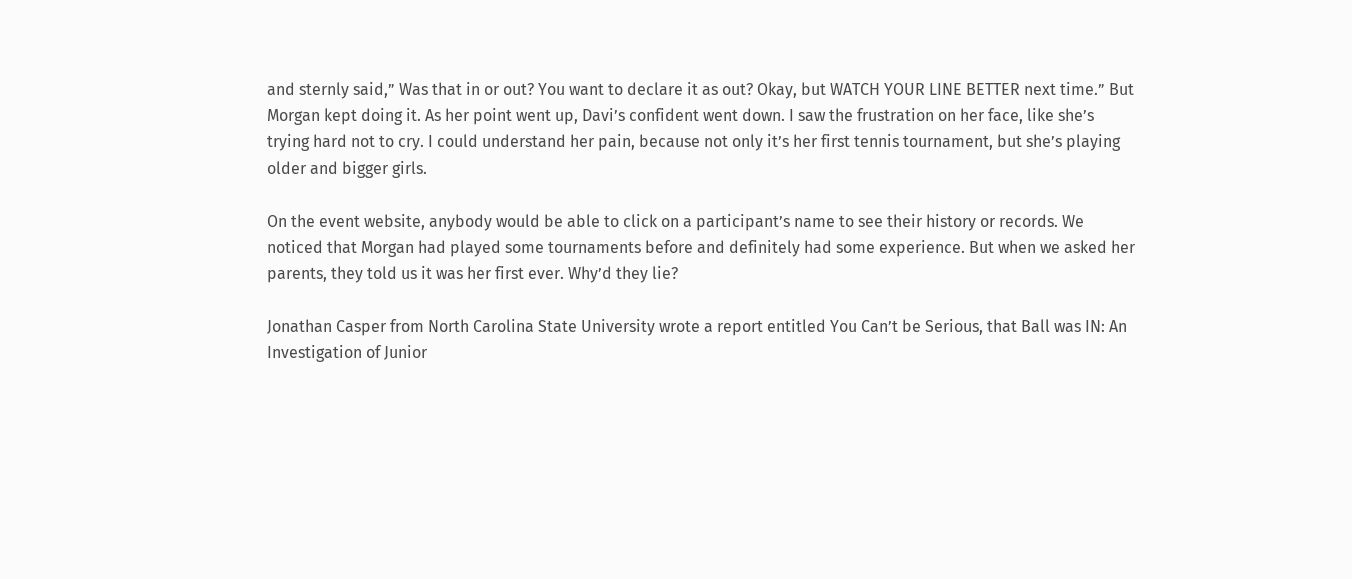and sternly said,” Was that in or out? You want to declare it as out? Okay, but WATCH YOUR LINE BETTER next time.” But Morgan kept doing it. As her point went up, Davi’s confident went down. I saw the frustration on her face, like she’s trying hard not to cry. I could understand her pain, because not only it’s her first tennis tournament, but she’s playing older and bigger girls.

On the event website, anybody would be able to click on a participant’s name to see their history or records. We noticed that Morgan had played some tournaments before and definitely had some experience. But when we asked her parents, they told us it was her first ever. Why’d they lie?

Jonathan Casper from North Carolina State University wrote a report entitled You Can’t be Serious, that Ball was IN: An Investigation of Junior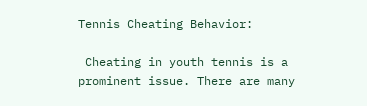Tennis Cheating Behavior:

 Cheating in youth tennis is a prominent issue. There are many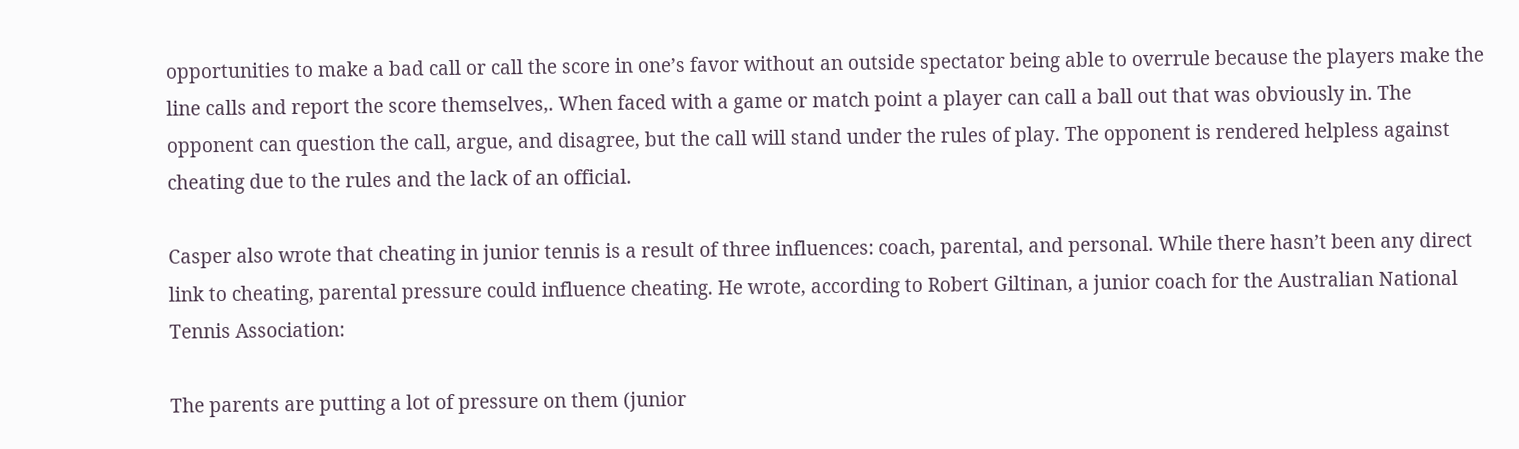opportunities to make a bad call or call the score in one’s favor without an outside spectator being able to overrule because the players make the line calls and report the score themselves,. When faced with a game or match point a player can call a ball out that was obviously in. The opponent can question the call, argue, and disagree, but the call will stand under the rules of play. The opponent is rendered helpless against cheating due to the rules and the lack of an official.

Casper also wrote that cheating in junior tennis is a result of three influences: coach, parental, and personal. While there hasn’t been any direct link to cheating, parental pressure could influence cheating. He wrote, according to Robert Giltinan, a junior coach for the Australian National Tennis Association:

The parents are putting a lot of pressure on them (junior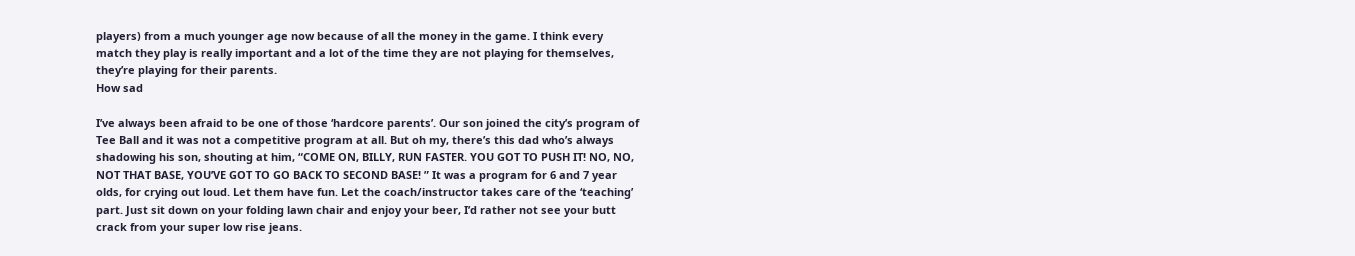players) from a much younger age now because of all the money in the game. I think every match they play is really important and a lot of the time they are not playing for themselves, they’re playing for their parents.
How sad

I’ve always been afraid to be one of those ‘hardcore parents’. Our son joined the city’s program of Tee Ball and it was not a competitive program at all. But oh my, there’s this dad who’s always shadowing his son, shouting at him, “COME ON, BILLY, RUN FASTER. YOU GOT TO PUSH IT! NO, NO, NOT THAT BASE, YOU’VE GOT TO GO BACK TO SECOND BASE! ” It was a program for 6 and 7 year olds, for crying out loud. Let them have fun. Let the coach/instructor takes care of the ‘teaching’ part. Just sit down on your folding lawn chair and enjoy your beer, I’d rather not see your butt crack from your super low rise jeans.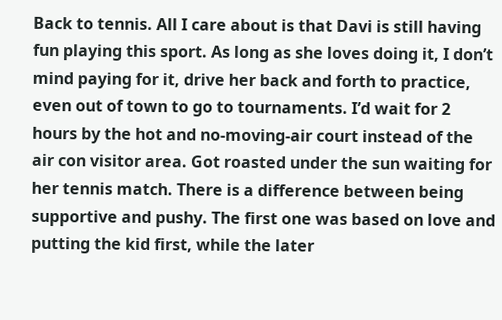Back to tennis. All I care about is that Davi is still having fun playing this sport. As long as she loves doing it, I don’t mind paying for it, drive her back and forth to practice, even out of town to go to tournaments. I’d wait for 2 hours by the hot and no-moving-air court instead of the air con visitor area. Got roasted under the sun waiting for her tennis match. There is a difference between being supportive and pushy. The first one was based on love and putting the kid first, while the later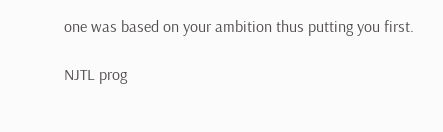one was based on your ambition thus putting you first.

NJTL prog